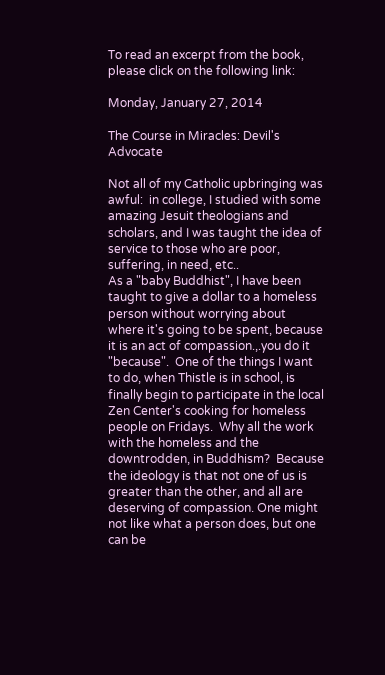To read an excerpt from the book, please click on the following link:

Monday, January 27, 2014

The Course in Miracles: Devil's Advocate

Not all of my Catholic upbringing was awful:  in college, I studied with some amazing Jesuit theologians and scholars, and I was taught the idea of service to those who are poor, suffering, in need, etc..
As a "baby Buddhist", I have been taught to give a dollar to a homeless person without worrying about where it's going to be spent, because it is an act of compassion.,.you do it "because".  One of the things I want to do, when Thistle is in school, is finally begin to participate in the local Zen Center's cooking for homeless people on Fridays.  Why all the work with the homeless and the downtrodden, in Buddhism?  Because the ideology is that not one of us is greater than the other, and all are deserving of compassion. One might not like what a person does, but one can be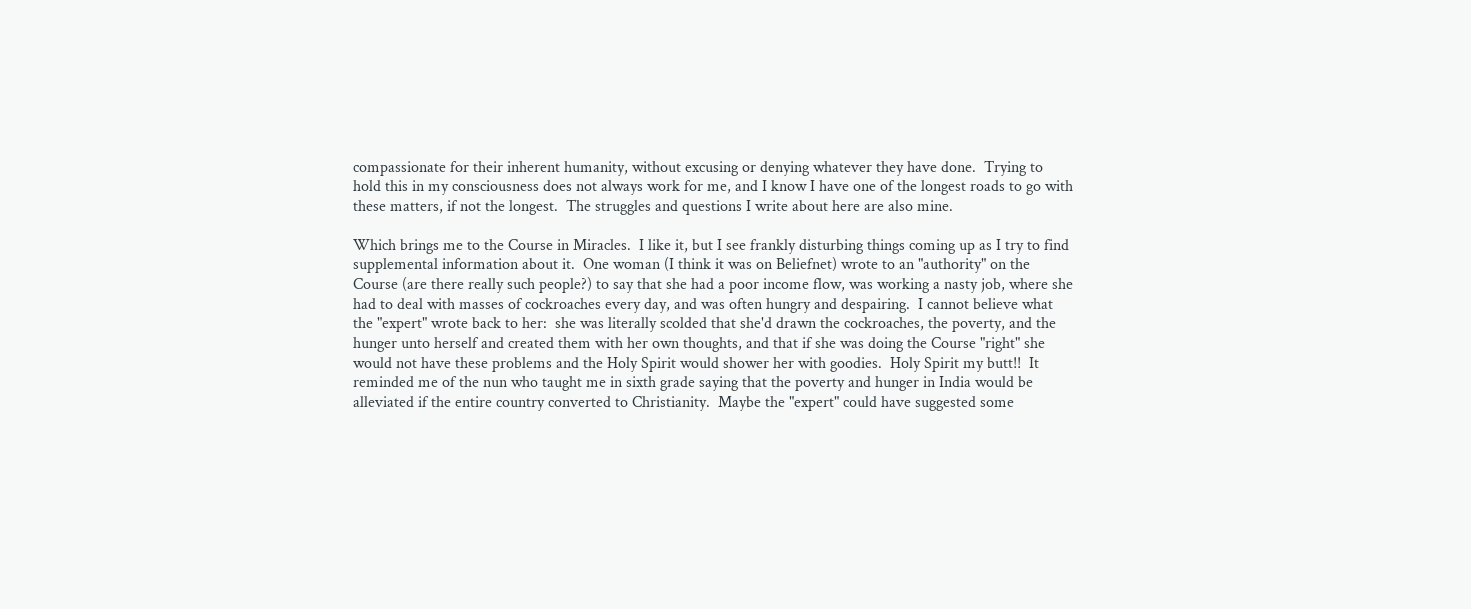compassionate for their inherent humanity, without excusing or denying whatever they have done.  Trying to hold this in my consciousness does not always work for me, and I know I have one of the longest roads to go with these matters, if not the longest.  The struggles and questions I write about here are also mine.

Which brings me to the Course in Miracles.  I like it, but I see frankly disturbing things coming up as I try to find supplemental information about it.  One woman (I think it was on Beliefnet) wrote to an "authority" on the Course (are there really such people?) to say that she had a poor income flow, was working a nasty job, where she had to deal with masses of cockroaches every day, and was often hungry and despairing.  I cannot believe what the "expert" wrote back to her:  she was literally scolded that she'd drawn the cockroaches, the poverty, and the hunger unto herself and created them with her own thoughts, and that if she was doing the Course "right" she would not have these problems and the Holy Spirit would shower her with goodies.  Holy Spirit my butt!!  It reminded me of the nun who taught me in sixth grade saying that the poverty and hunger in India would be alleviated if the entire country converted to Christianity.  Maybe the "expert" could have suggested some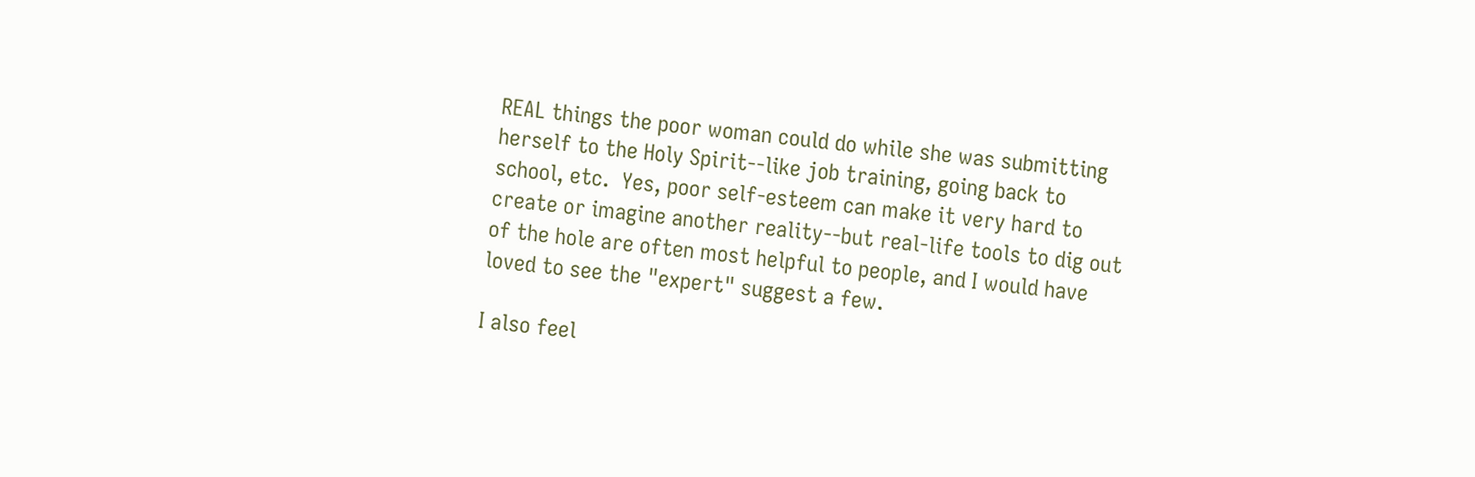REAL things the poor woman could do while she was submitting herself to the Holy Spirit--like job training, going back to school, etc.  Yes, poor self-esteem can make it very hard to create or imagine another reality--but real-life tools to dig out of the hole are often most helpful to people, and I would have loved to see the "expert" suggest a few.

I also feel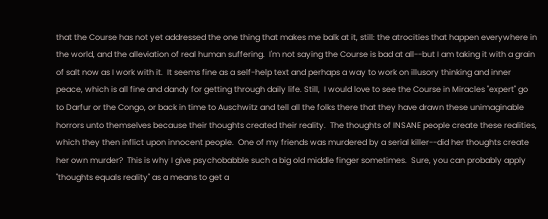that the Course has not yet addressed the one thing that makes me balk at it, still: the atrocities that happen everywhere in the world, and the alleviation of real human suffering.  I'm not saying the Course is bad at all--but I am taking it with a grain of salt now as I work with it.  It seems fine as a self-help text and perhaps a way to work on illusory thinking and inner peace, which is all fine and dandy for getting through daily life. Still,  I would love to see the Course in Miracles "expert" go to Darfur or the Congo, or back in time to Auschwitz and tell all the folks there that they have drawn these unimaginable horrors unto themselves because their thoughts created their reality.  The thoughts of INSANE people create these realities, which they then inflict upon innocent people.  One of my friends was murdered by a serial killer--did her thoughts create her own murder?  This is why I give psychobabble such a big old middle finger sometimes.  Sure, you can probably apply "thoughts equals reality" as a means to get a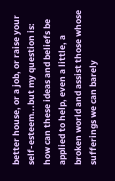better house, or a job, or raise your self-esteem...but my question is: how can these ideas and beliefs be applied to help, even a little, a broken world and assist those whose sufferings we can barely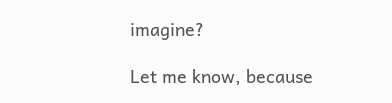imagine?

Let me know, because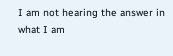I am not hearing the answer in what I am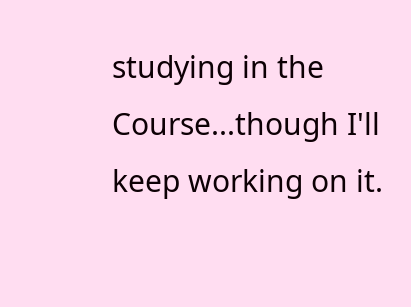studying in the Course...though I'll keep working on it.